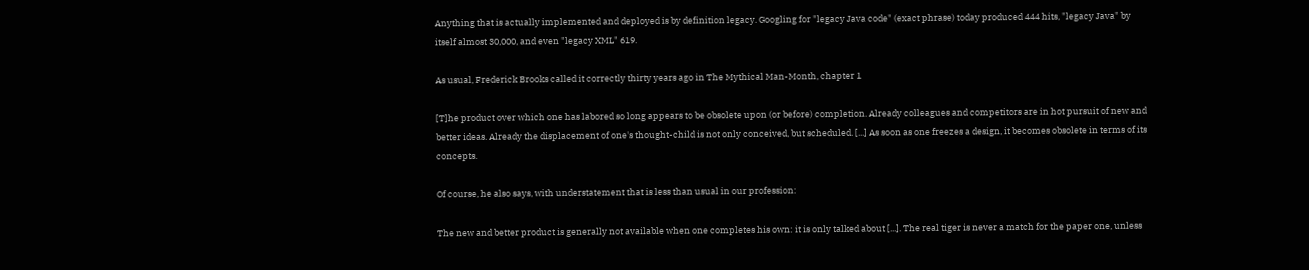Anything that is actually implemented and deployed is by definition legacy. Googling for "legacy Java code" (exact phrase) today produced 444 hits, "legacy Java" by itself almost 30,000, and even "legacy XML" 619.

As usual, Frederick Brooks called it correctly thirty years ago in The Mythical Man-Month, chapter 1

[T]he product over which one has labored so long appears to be obsolete upon (or before) completion. Already colleagues and competitors are in hot pursuit of new and better ideas. Already the displacement of one's thought-child is not only conceived, but scheduled. [...] As soon as one freezes a design, it becomes obsolete in terms of its concepts.

Of course, he also says, with understatement that is less than usual in our profession:

The new and better product is generally not available when one completes his own: it is only talked about [...]. The real tiger is never a match for the paper one, unless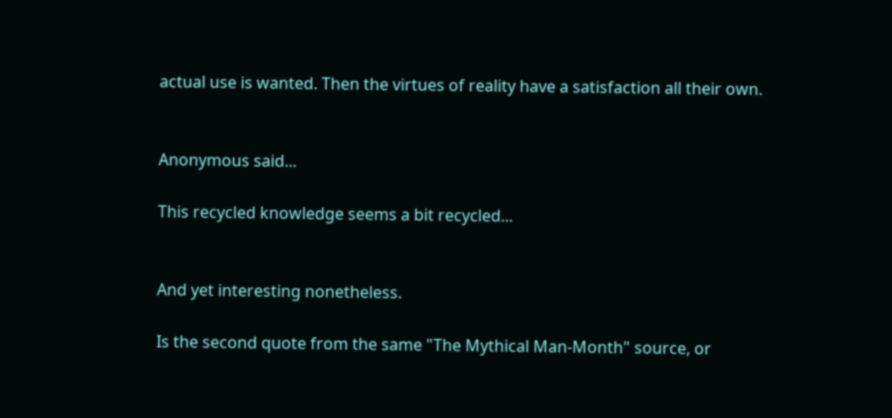actual use is wanted. Then the virtues of reality have a satisfaction all their own.


Anonymous said...

This recycled knowledge seems a bit recycled...


And yet interesting nonetheless.

Is the second quote from the same "The Mythical Man-Month" source, or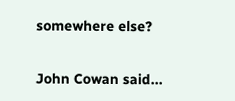somewhere else?

John Cowan said...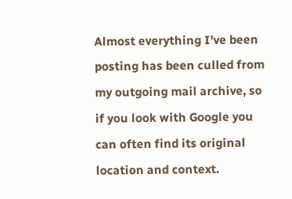Almost everything I've been posting has been culled from my outgoing mail archive, so if you look with Google you can often find its original location and context.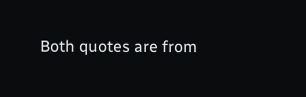Both quotes are from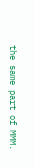the same part of MMM.